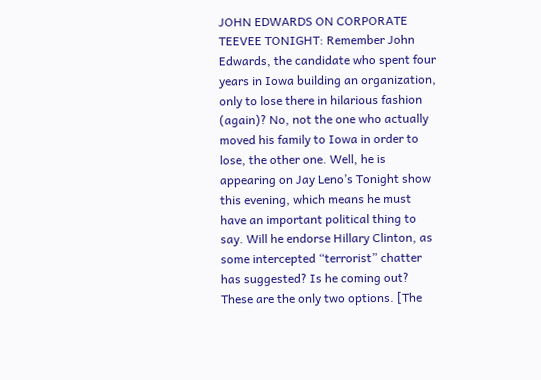JOHN EDWARDS ON CORPORATE TEEVEE TONIGHT: Remember John Edwards, the candidate who spent four years in Iowa building an organization, only to lose there in hilarious fashion (again)? No, not the one who actually moved his family to Iowa in order to lose, the other one. Well, he is appearing on Jay Leno’s Tonight show this evening, which means he must have an important political thing to say. Will he endorse Hillary Clinton, as some intercepted “terrorist” chatter has suggested? Is he coming out? These are the only two options. [The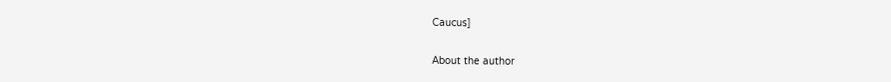Caucus]

About the author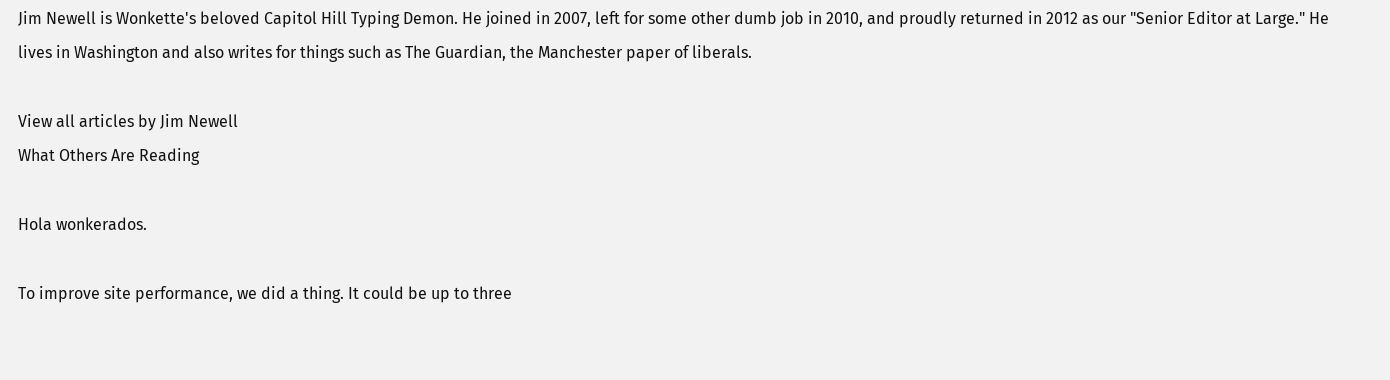Jim Newell is Wonkette's beloved Capitol Hill Typing Demon. He joined in 2007, left for some other dumb job in 2010, and proudly returned in 2012 as our "Senior Editor at Large." He lives in Washington and also writes for things such as The Guardian, the Manchester paper of liberals.

View all articles by Jim Newell
What Others Are Reading

Hola wonkerados.

To improve site performance, we did a thing. It could be up to three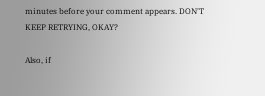minutes before your comment appears. DON'T KEEP RETRYING, OKAY?

Also, if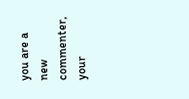you are a new commenter, your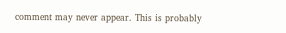comment may never appear. This is probably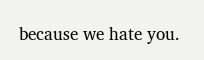because we hate you.